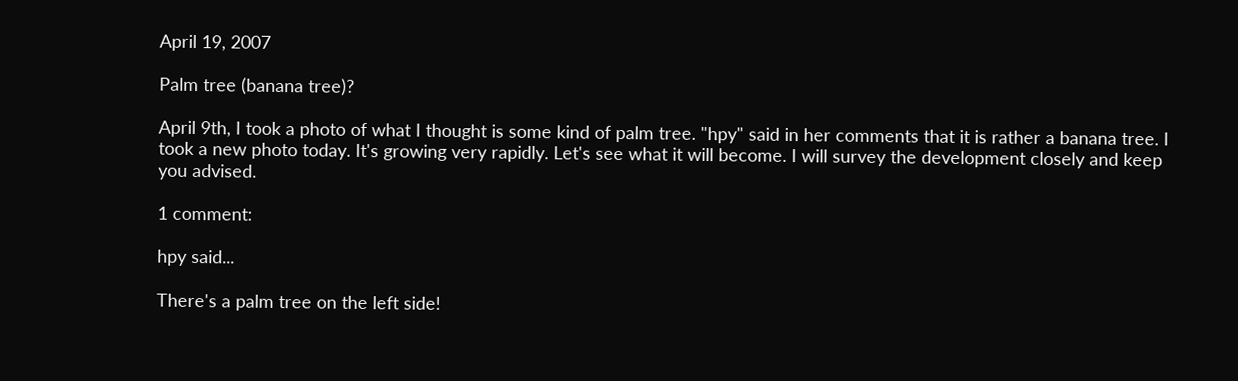April 19, 2007

Palm tree (banana tree)?

April 9th, I took a photo of what I thought is some kind of palm tree. "hpy" said in her comments that it is rather a banana tree. I took a new photo today. It's growing very rapidly. Let's see what it will become. I will survey the development closely and keep you advised.

1 comment:

hpy said...

There's a palm tree on the left side!